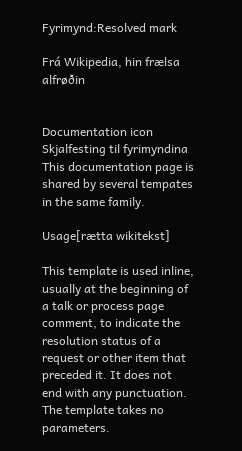Fyrimynd:Resolved mark

Frá Wikipedia, hin frælsa alfrøðin


Documentation icon Skjalfesting til fyrimyndina
This documentation page is shared by several tempates in the same family.

Usage[rætta wikitekst]

This template is used inline, usually at the beginning of a talk or process page comment, to indicate the resolution status of a request or other item that preceded it. It does not end with any punctuation. The template takes no parameters.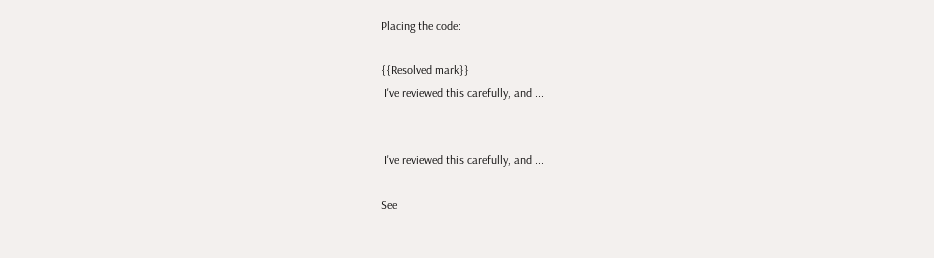Placing the code:

{{Resolved mark}}
 I've reviewed this carefully, and ...


 I've reviewed this carefully, and ...

See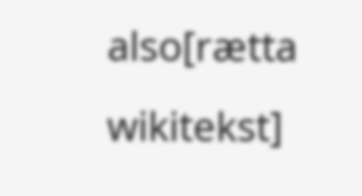also[rætta wikitekst]